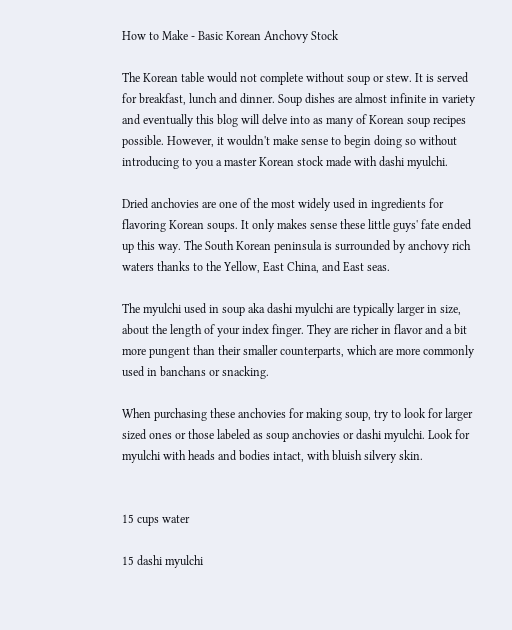How to Make - Basic Korean Anchovy Stock

The Korean table would not complete without soup or stew. It is served for breakfast, lunch and dinner. Soup dishes are almost infinite in variety and eventually this blog will delve into as many of Korean soup recipes possible. However, it wouldn't make sense to begin doing so without introducing to you a master Korean stock made with dashi myulchi.

Dried anchovies are one of the most widely used in ingredients for flavoring Korean soups. It only makes sense these little guys' fate ended up this way. The South Korean peninsula is surrounded by anchovy rich waters thanks to the Yellow, East China, and East seas.

The myulchi used in soup aka dashi myulchi are typically larger in size, about the length of your index finger. They are richer in flavor and a bit more pungent than their smaller counterparts, which are more commonly  used in banchans or snacking.

When purchasing these anchovies for making soup, try to look for larger sized ones or those labeled as soup anchovies or dashi myulchi. Look for myulchi with heads and bodies intact, with bluish silvery skin.


15 cups water

15 dashi myulchi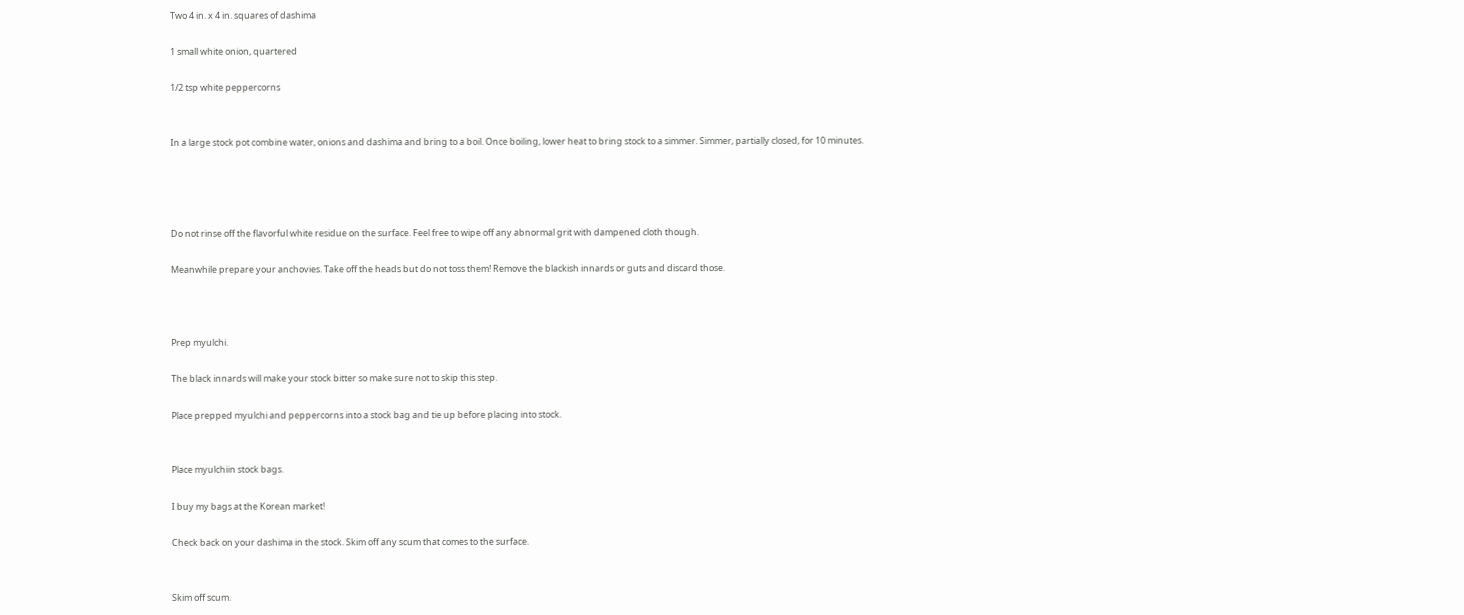Two 4 in. x 4 in. squares of dashima

1 small white onion, quartered

1/2 tsp white peppercorns


In a large stock pot combine water, onions and dashima and bring to a boil. Once boiling, lower heat to bring stock to a simmer. Simmer, partially closed, for 10 minutes.




Do not rinse off the flavorful white residue on the surface. Feel free to wipe off any abnormal grit with dampened cloth though.

Meanwhile prepare your anchovies. Take off the heads but do not toss them! Remove the blackish innards or guts and discard those.



Prep myulchi.

The black innards will make your stock bitter so make sure not to skip this step.

Place prepped myulchi and peppercorns into a stock bag and tie up before placing into stock.


Place myulchiin stock bags.

I buy my bags at the Korean market!

Check back on your dashima in the stock. Skim off any scum that comes to the surface.


Skim off scum.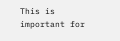This is important for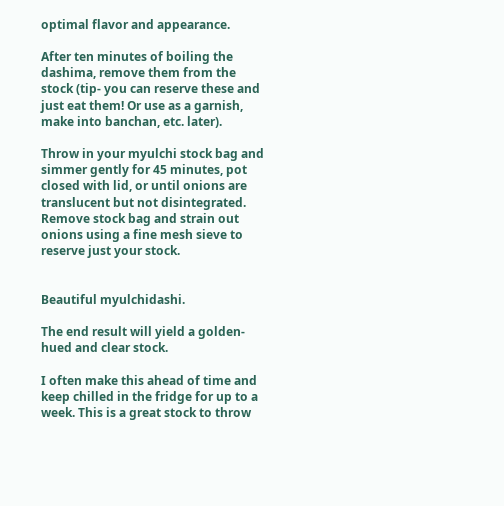optimal flavor and appearance.

After ten minutes of boiling the dashima, remove them from the stock (tip- you can reserve these and just eat them! Or use as a garnish, make into banchan, etc. later).

Throw in your myulchi stock bag and simmer gently for 45 minutes, pot closed with lid, or until onions are translucent but not disintegrated. Remove stock bag and strain out onions using a fine mesh sieve to reserve just your stock.


Beautiful myulchidashi.

The end result will yield a golden-hued and clear stock.

I often make this ahead of time and keep chilled in the fridge for up to a week. This is a great stock to throw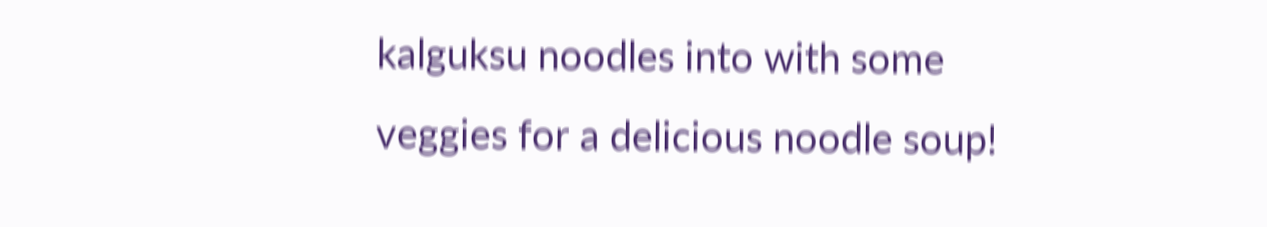kalguksu noodles into with some veggies for a delicious noodle soup!